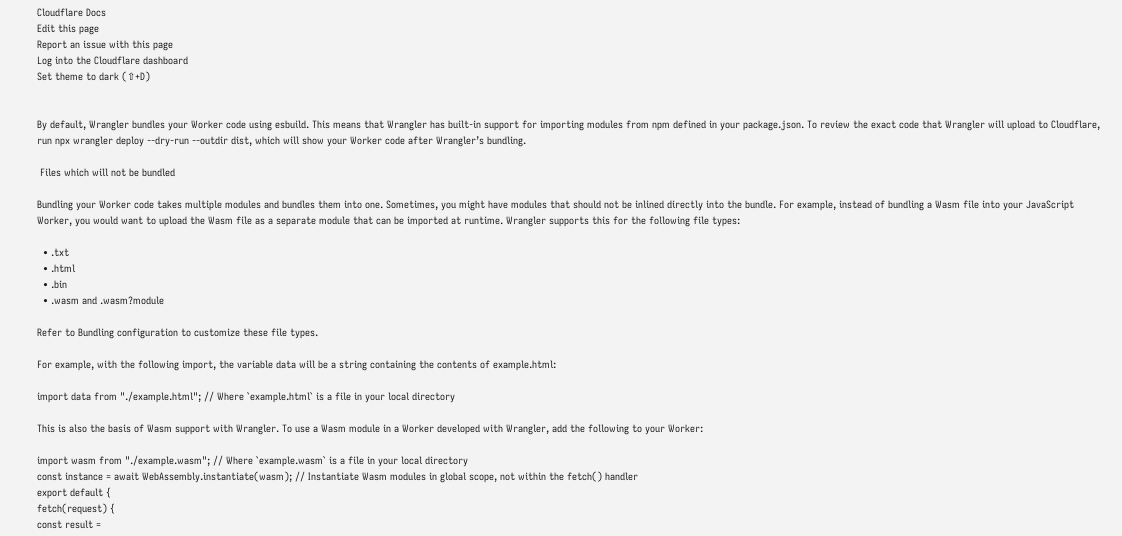Cloudflare Docs
Edit this page
Report an issue with this page
Log into the Cloudflare dashboard
Set theme to dark (⇧+D)


By default, Wrangler bundles your Worker code using esbuild. This means that Wrangler has built-in support for importing modules from npm defined in your package.json. To review the exact code that Wrangler will upload to Cloudflare, run npx wrangler deploy --dry-run --outdir dist, which will show your Worker code after Wrangler’s bundling.

 Files which will not be bundled

Bundling your Worker code takes multiple modules and bundles them into one. Sometimes, you might have modules that should not be inlined directly into the bundle. For example, instead of bundling a Wasm file into your JavaScript Worker, you would want to upload the Wasm file as a separate module that can be imported at runtime. Wrangler supports this for the following file types:

  • .txt
  • .html
  • .bin
  • .wasm and .wasm?module

Refer to Bundling configuration to customize these file types.

For example, with the following import, the variable data will be a string containing the contents of example.html:

import data from "./example.html"; // Where `example.html` is a file in your local directory

This is also the basis of Wasm support with Wrangler. To use a Wasm module in a Worker developed with Wrangler, add the following to your Worker:

import wasm from "./example.wasm"; // Where `example.wasm` is a file in your local directory
const instance = await WebAssembly.instantiate(wasm); // Instantiate Wasm modules in global scope, not within the fetch() handler
export default {
fetch(request) {
const result =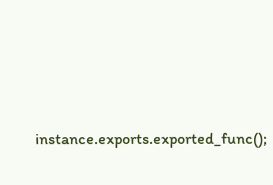instance.exports.exported_func();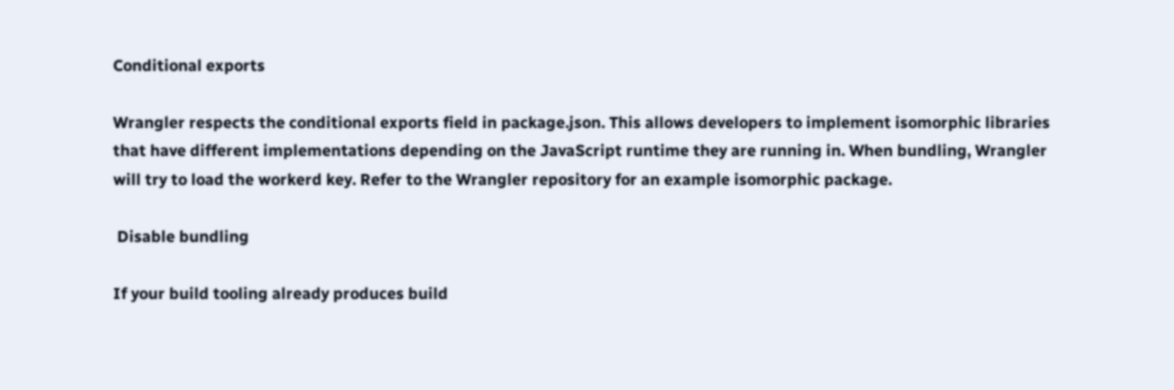Conditional exports

Wrangler respects the conditional exports field in package.json. This allows developers to implement isomorphic libraries that have different implementations depending on the JavaScript runtime they are running in. When bundling, Wrangler will try to load the workerd key. Refer to the Wrangler repository for an example isomorphic package.

 Disable bundling

If your build tooling already produces build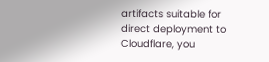artifacts suitable for direct deployment to Cloudflare, you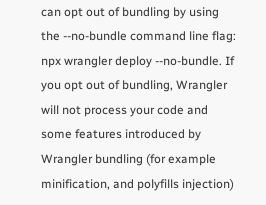can opt out of bundling by using the --no-bundle command line flag: npx wrangler deploy --no-bundle. If you opt out of bundling, Wrangler will not process your code and some features introduced by Wrangler bundling (for example minification, and polyfills injection)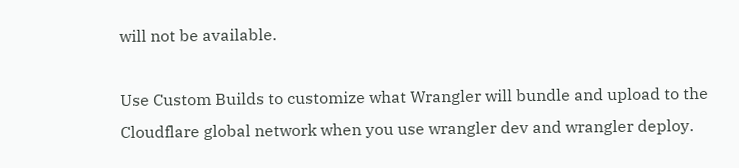will not be available.

Use Custom Builds to customize what Wrangler will bundle and upload to the Cloudflare global network when you use wrangler dev and wrangler deploy.